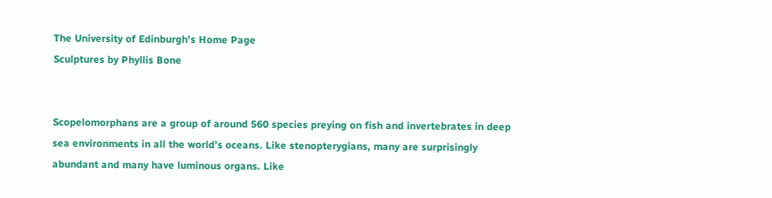The University of Edinburgh's Home Page
Sculptures by Phyllis Bone


Scopelomorphans are a group of around 560 species preying on fish and invertebrates in deep sea environments in all the world’s oceans. Like stenopterygians, many are surprisingly abundant and many have luminous organs. Like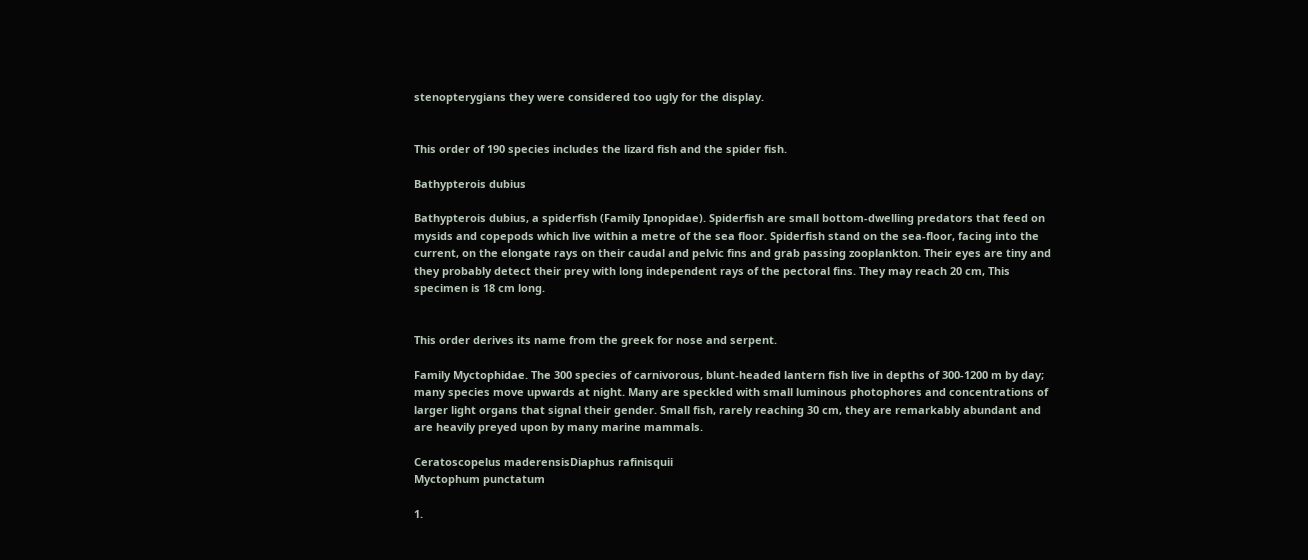stenopterygians they were considered too ugly for the display.


This order of 190 species includes the lizard fish and the spider fish.

Bathypterois dubius

Bathypterois dubius, a spiderfish (Family Ipnopidae). Spiderfish are small bottom-dwelling predators that feed on mysids and copepods which live within a metre of the sea floor. Spiderfish stand on the sea-floor, facing into the current, on the elongate rays on their caudal and pelvic fins and grab passing zooplankton. Their eyes are tiny and they probably detect their prey with long independent rays of the pectoral fins. They may reach 20 cm, This specimen is 18 cm long.


This order derives its name from the greek for nose and serpent.

Family Myctophidae. The 300 species of carnivorous, blunt-headed lantern fish live in depths of 300-1200 m by day; many species move upwards at night. Many are speckled with small luminous photophores and concentrations of larger light organs that signal their gender. Small fish, rarely reaching 30 cm, they are remarkably abundant and are heavily preyed upon by many marine mammals.

Ceratoscopelus maderensisDiaphus rafinisquii
Myctophum punctatum

1.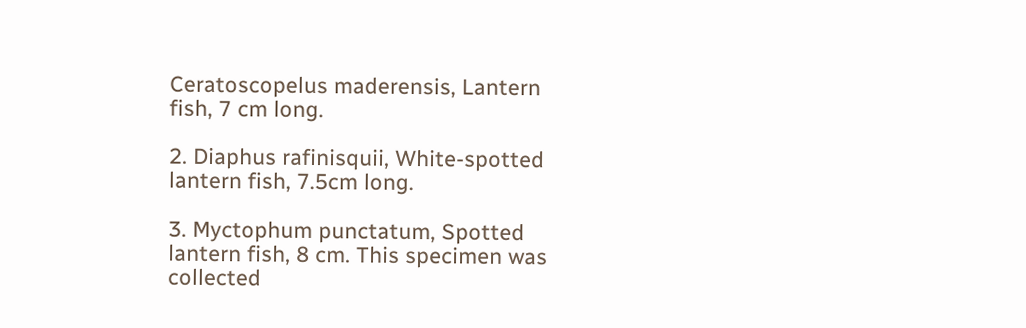Ceratoscopelus maderensis, Lantern fish, 7 cm long.

2. Diaphus rafinisquii, White-spotted lantern fish, 7.5cm long.

3. Myctophum punctatum, Spotted lantern fish, 8 cm. This specimen was collected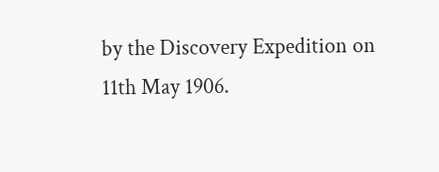by the Discovery Expedition on 11th May 1906.